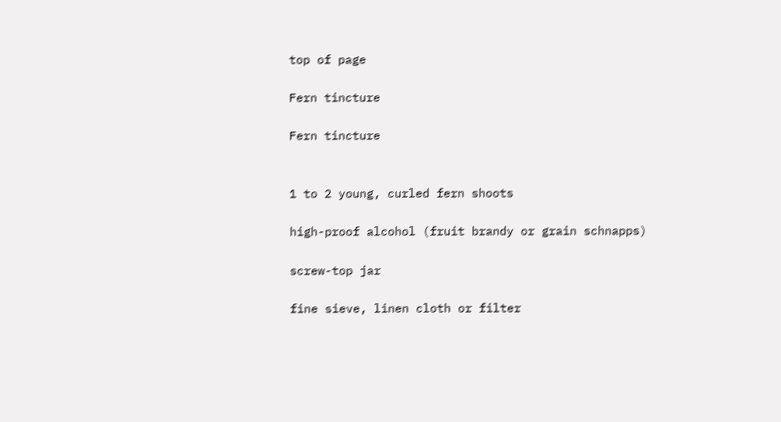top of page

Fern tincture

Fern tincture


1 to 2 young, curled fern shoots

high-proof alcohol (fruit brandy or grain schnapps)

screw-top jar

fine sieve, linen cloth or filter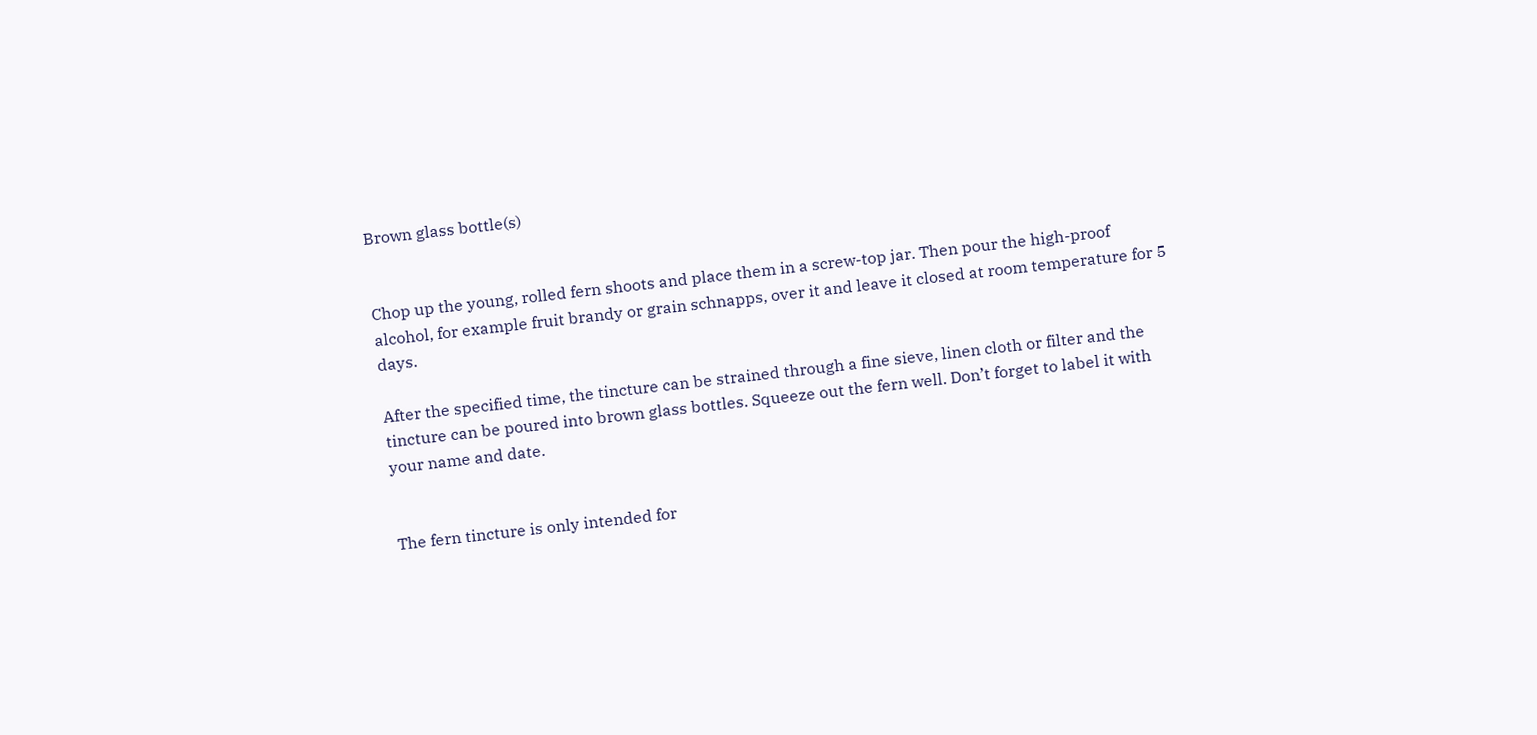Brown glass bottle(s)


Chop up the young, rolled fern shoots and place them in a screw-top jar. Then pour the high-proof alcohol, for example fruit brandy or grain schnapps, over it and leave it closed at room temperature for 5 days.

After the specified time, the tincture can be strained through a fine sieve, linen cloth or filter and the tincture can be poured into brown glass bottles. Squeeze out the fern well. Don’t forget to label it with your name and date.


The fern tincture is only intended for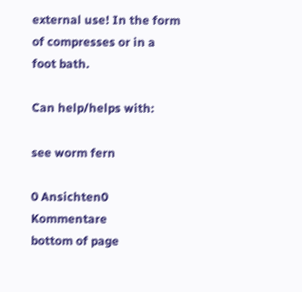external use! In the form of compresses or in a foot bath.

Can help/helps with:

see worm fern

0 Ansichten0 Kommentare
bottom of page